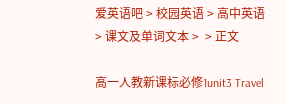爱英语吧 > 校园英语 > 高中英语 > 课文及单词文本 >  > 正文

高一人教新课标必修1unit3 Travel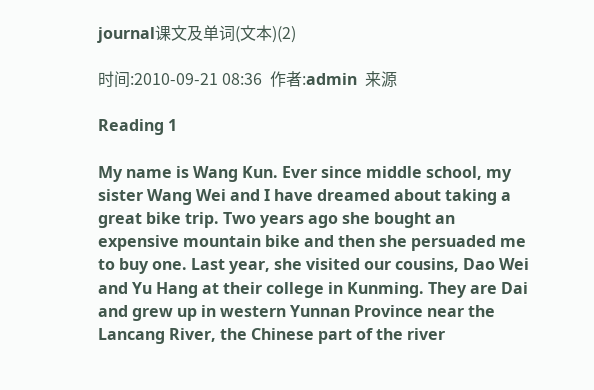journal课文及单词(文本)(2)

时间:2010-09-21 08:36  作者:admin  来源

Reading 1

My name is Wang Kun. Ever since middle school, my sister Wang Wei and I have dreamed about taking a great bike trip. Two years ago she bought an expensive mountain bike and then she persuaded me to buy one. Last year, she visited our cousins, Dao Wei and Yu Hang at their college in Kunming. They are Dai and grew up in western Yunnan Province near the Lancang River, the Chinese part of the river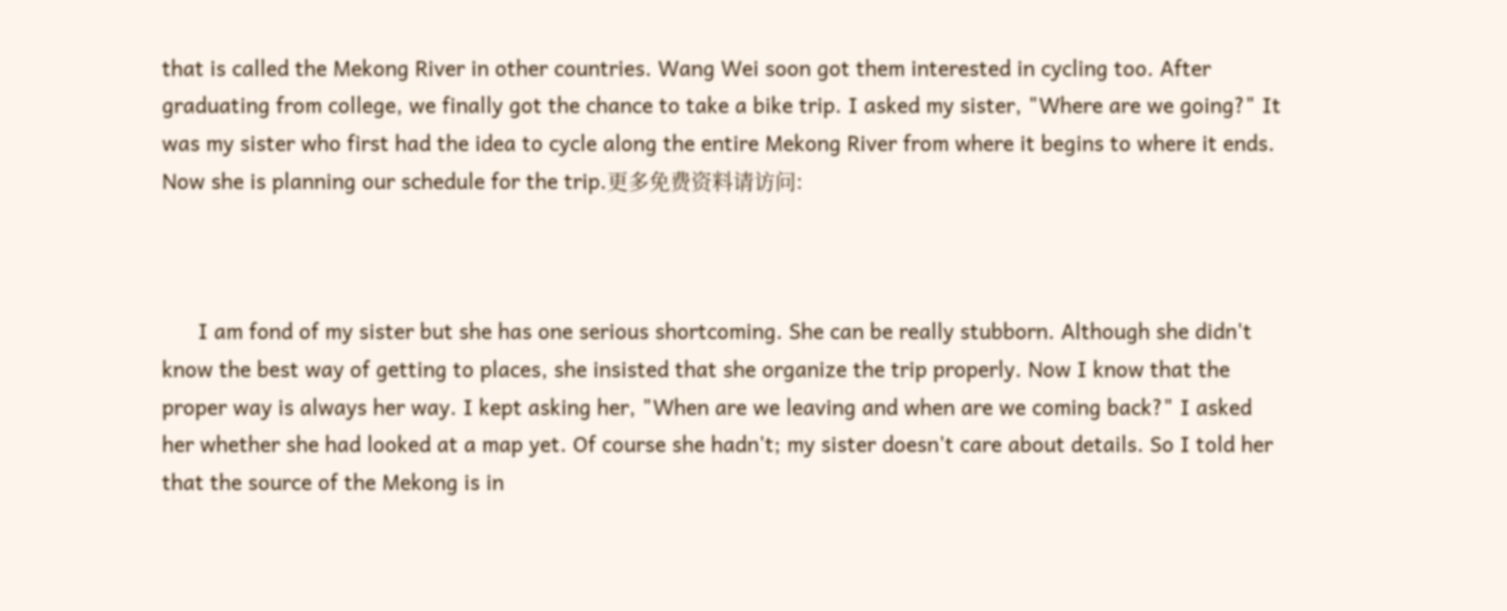that is called the Mekong River in other countries. Wang Wei soon got them interested in cycling too. After graduating from college, we finally got the chance to take a bike trip. I asked my sister, "Where are we going?" It was my sister who first had the idea to cycle along the entire Mekong River from where it begins to where it ends. Now she is planning our schedule for the trip.更多免费资料请访问:



      I am fond of my sister but she has one serious shortcoming. She can be really stubborn. Although she didn't know the best way of getting to places, she insisted that she organize the trip properly. Now I know that the proper way is always her way. I kept asking her, "When are we leaving and when are we coming back?" I asked her whether she had looked at a map yet. Of course she hadn't; my sister doesn't care about details. So I told her that the source of the Mekong is in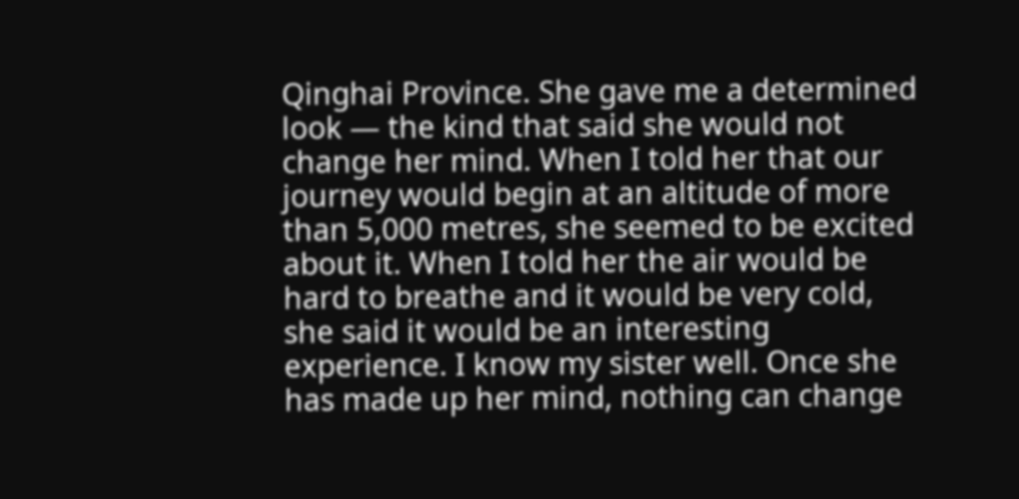Qinghai Province. She gave me a determined look — the kind that said she would not change her mind. When I told her that our journey would begin at an altitude of more than 5,000 metres, she seemed to be excited about it. When I told her the air would be hard to breathe and it would be very cold, she said it would be an interesting experience. I know my sister well. Once she has made up her mind, nothing can change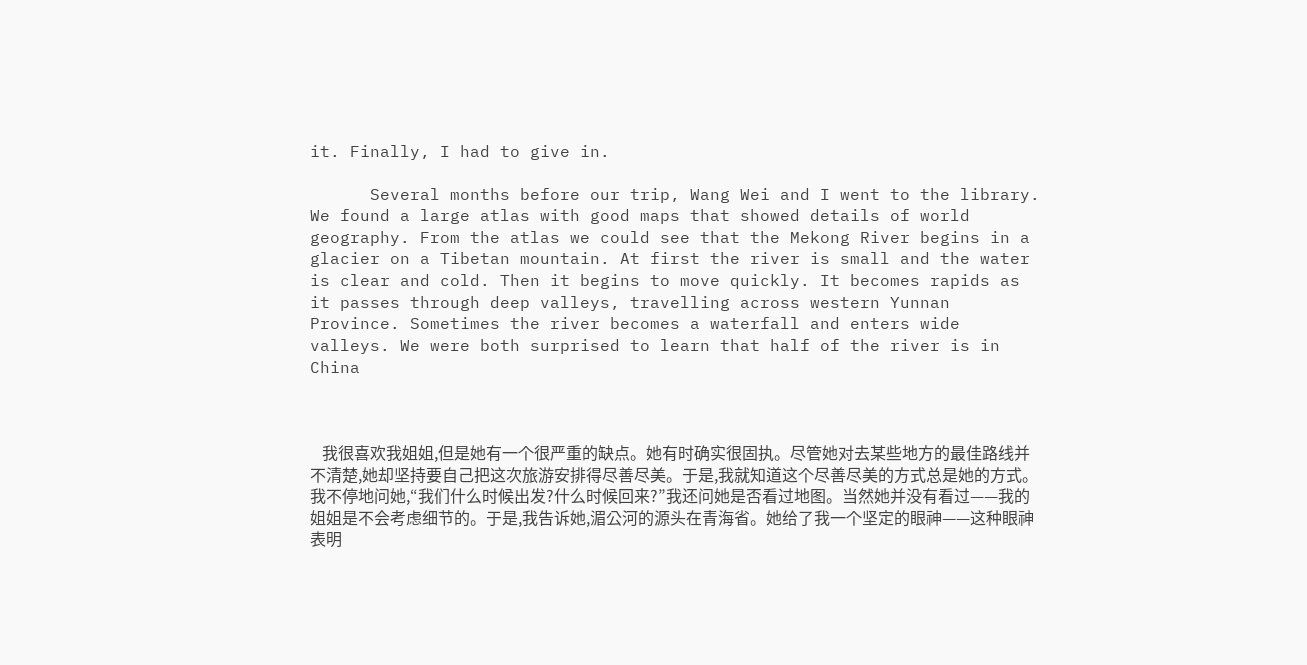it. Finally, I had to give in.

      Several months before our trip, Wang Wei and I went to the library. We found a large atlas with good maps that showed details of world geography. From the atlas we could see that the Mekong River begins in a glacier on a Tibetan mountain. At first the river is small and the water is clear and cold. Then it begins to move quickly. It becomes rapids as it passes through deep valleys, travelling across western Yunnan Province. Sometimes the river becomes a waterfall and enters wide valleys. We were both surprised to learn that half of the river is in China



   我很喜欢我姐姐,但是她有一个很严重的缺点。她有时确实很固执。尽管她对去某些地方的最佳路线并不清楚,她却坚持要自己把这次旅游安排得尽善尽美。于是,我就知道这个尽善尽美的方式总是她的方式。我不停地问她,“我们什么时候出发?什么时候回来?”我还问她是否看过地图。当然她并没有看过——我的姐姐是不会考虑细节的。于是,我告诉她,湄公河的源头在青海省。她给了我一个坚定的眼神——这种眼神表明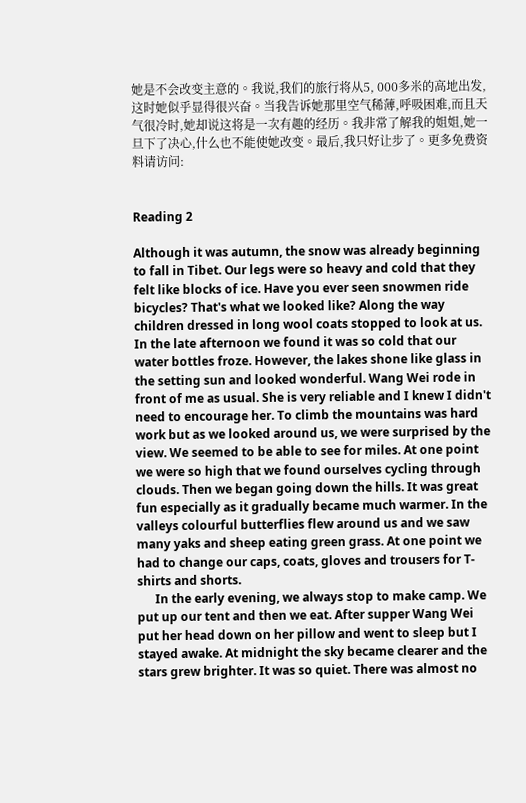她是不会改变主意的。我说,我们的旅行将从5, 000多米的高地出发,这时她似乎显得很兴奋。当我告诉她那里空气稀薄,呼吸困难,而且天气很冷时,她却说这将是一次有趣的经历。我非常了解我的姐姐,她一旦下了决心,什么也不能使她改变。最后,我只好让步了。更多免费资料请访问:


Reading 2

Although it was autumn, the snow was already beginning to fall in Tibet. Our legs were so heavy and cold that they felt like blocks of ice. Have you ever seen snowmen ride bicycles? That's what we looked like? Along the way children dressed in long wool coats stopped to look at us. In the late afternoon we found it was so cold that our water bottles froze. However, the lakes shone like glass in the setting sun and looked wonderful. Wang Wei rode in front of me as usual. She is very reliable and I knew I didn't need to encourage her. To climb the mountains was hard work but as we looked around us, we were surprised by the view. We seemed to be able to see for miles. At one point we were so high that we found ourselves cycling through clouds. Then we began going down the hills. It was great fun especially as it gradually became much warmer. In the valleys colourful butterflies flew around us and we saw many yaks and sheep eating green grass. At one point we had to change our caps, coats, gloves and trousers for T-shirts and shorts.
      In the early evening, we always stop to make camp. We put up our tent and then we eat. After supper Wang Wei put her head down on her pillow and went to sleep but I stayed awake. At midnight the sky became clearer and the stars grew brighter. It was so quiet. There was almost no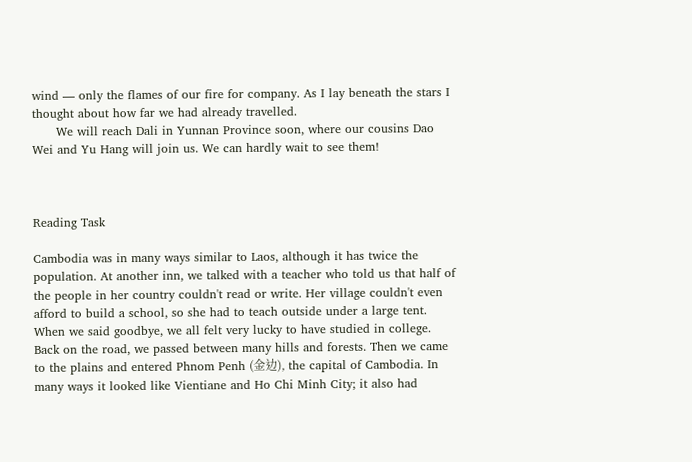wind — only the flames of our fire for company. As I lay beneath the stars I thought about how far we had already travelled.
      We will reach Dali in Yunnan Province soon, where our cousins Dao Wei and Yu Hang will join us. We can hardly wait to see them!



Reading Task

Cambodia was in many ways similar to Laos, although it has twice the population. At another inn, we talked with a teacher who told us that half of the people in her country couldn't read or write. Her village couldn't even afford to build a school, so she had to teach outside under a large tent. When we said goodbye, we all felt very lucky to have studied in college. Back on the road, we passed between many hills and forests. Then we came to the plains and entered Phnom Penh (金边), the capital of Cambodia. In many ways it looked like Vientiane and Ho Chi Minh City; it also had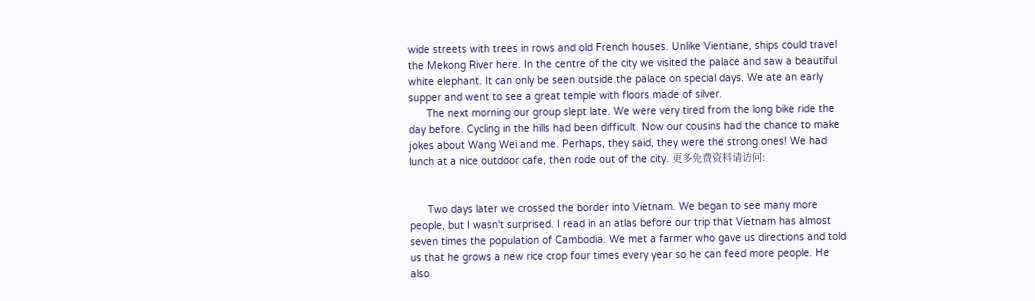wide streets with trees in rows and old French houses. Unlike Vientiane, ships could travel the Mekong River here. In the centre of the city we visited the palace and saw a beautiful white elephant. It can only be seen outside the palace on special days. We ate an early supper and went to see a great temple with floors made of silver.
      The next morning our group slept late. We were very tired from the long bike ride the day before. Cycling in the hills had been difficult. Now our cousins had the chance to make jokes about Wang Wei and me. Perhaps, they said, they were the strong ones! We had lunch at a nice outdoor cafe, then rode out of the city. 更多免费资料请访问:


      Two days later we crossed the border into Vietnam. We began to see many more people, but I wasn't surprised. I read in an atlas before our trip that Vietnam has almost seven times the population of Cambodia. We met a farmer who gave us directions and told us that he grows a new rice crop four times every year so he can feed more people. He also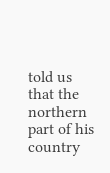told us that the northern part of his country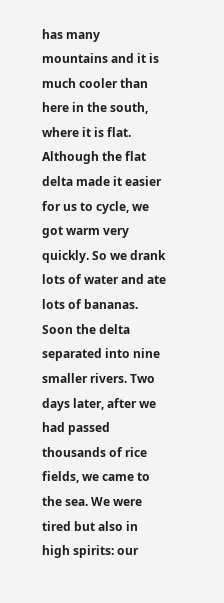has many mountains and it is much cooler than here in the south, where it is flat. Although the flat delta made it easier for us to cycle, we got warm very quickly. So we drank lots of water and ate lots of bananas. Soon the delta separated into nine smaller rivers. Two days later, after we had passed thousands of rice fields, we came to the sea. We were tired but also in high spirits: our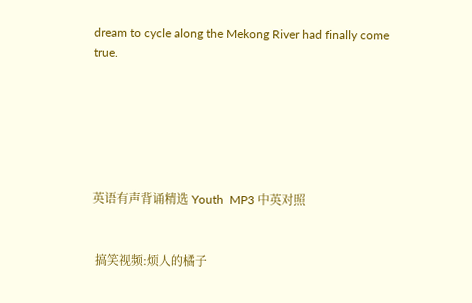dream to cycle along the Mekong River had finally come true.






英语有声背诵精选 Youth  MP3 中英对照


 搞笑视频:烦人的橘子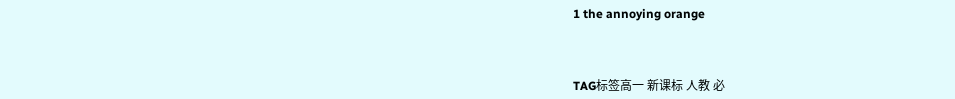1 the annoying orange



TAG标签高一 新课标 人教 必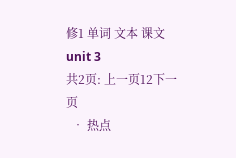修1 单词 文本 课文 unit 3
共2页: 上一页12下一页
  • 热点